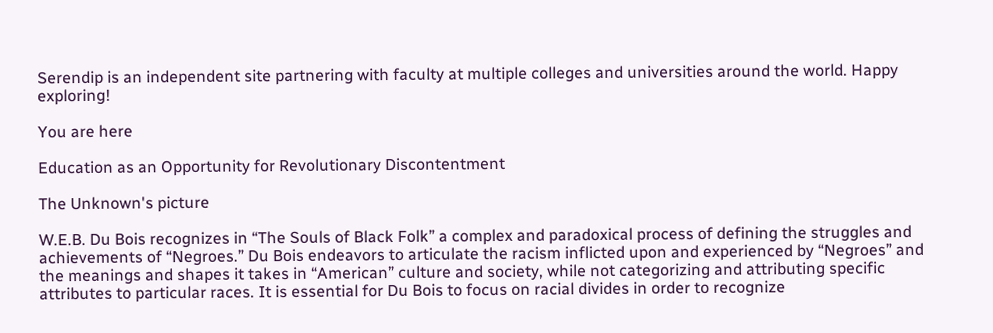Serendip is an independent site partnering with faculty at multiple colleges and universities around the world. Happy exploring!

You are here

Education as an Opportunity for Revolutionary Discontentment

The Unknown's picture

W.E.B. Du Bois recognizes in “The Souls of Black Folk” a complex and paradoxical process of defining the struggles and achievements of “Negroes.” Du Bois endeavors to articulate the racism inflicted upon and experienced by “Negroes” and the meanings and shapes it takes in “American” culture and society, while not categorizing and attributing specific attributes to particular races. It is essential for Du Bois to focus on racial divides in order to recognize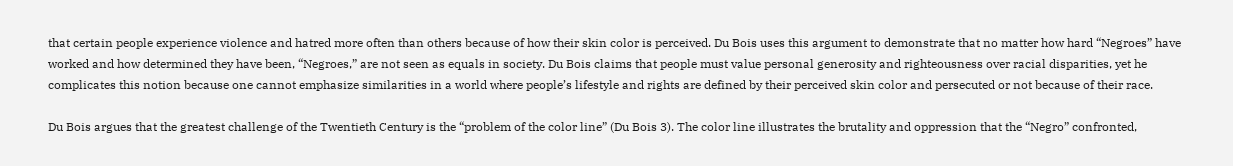that certain people experience violence and hatred more often than others because of how their skin color is perceived. Du Bois uses this argument to demonstrate that no matter how hard “Negroes” have worked and how determined they have been, “Negroes,” are not seen as equals in society. Du Bois claims that people must value personal generosity and righteousness over racial disparities, yet he complicates this notion because one cannot emphasize similarities in a world where people’s lifestyle and rights are defined by their perceived skin color and persecuted or not because of their race.

Du Bois argues that the greatest challenge of the Twentieth Century is the “problem of the color line” (Du Bois 3). The color line illustrates the brutality and oppression that the “Negro” confronted,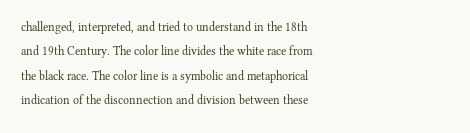challenged, interpreted, and tried to understand in the 18th and 19th Century. The color line divides the white race from the black race. The color line is a symbolic and metaphorical indication of the disconnection and division between these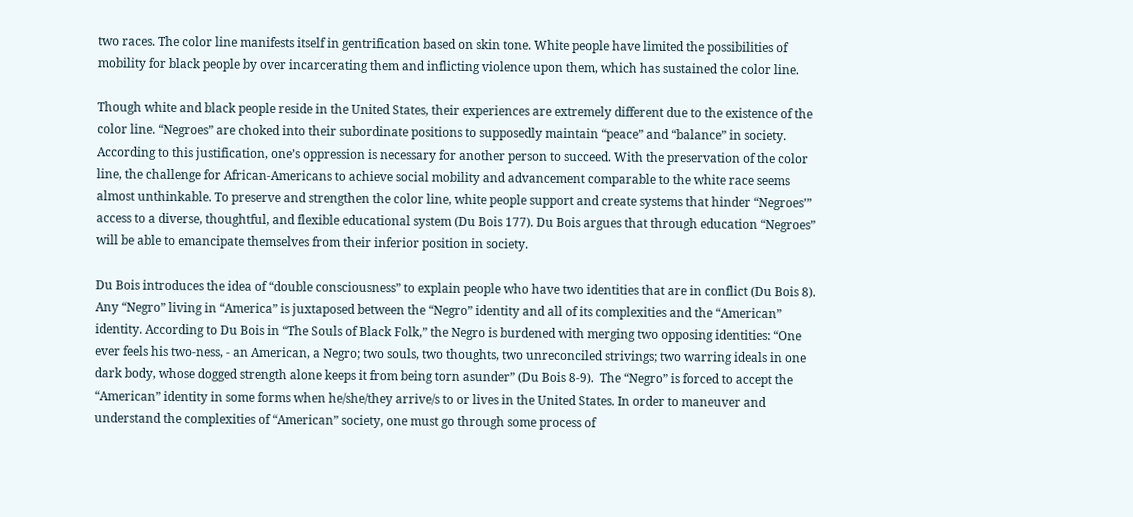two races. The color line manifests itself in gentrification based on skin tone. White people have limited the possibilities of mobility for black people by over incarcerating them and inflicting violence upon them, which has sustained the color line.

Though white and black people reside in the United States, their experiences are extremely different due to the existence of the color line. “Negroes” are choked into their subordinate positions to supposedly maintain “peace” and “balance” in society. According to this justification, one’s oppression is necessary for another person to succeed. With the preservation of the color line, the challenge for African-Americans to achieve social mobility and advancement comparable to the white race seems almost unthinkable. To preserve and strengthen the color line, white people support and create systems that hinder “Negroes’” access to a diverse, thoughtful, and flexible educational system (Du Bois 177). Du Bois argues that through education “Negroes” will be able to emancipate themselves from their inferior position in society.

Du Bois introduces the idea of “double consciousness” to explain people who have two identities that are in conflict (Du Bois 8). Any “Negro” living in “America” is juxtaposed between the “Negro” identity and all of its complexities and the “American” identity. According to Du Bois in “The Souls of Black Folk,” the Negro is burdened with merging two opposing identities: “One ever feels his two-ness, - an American, a Negro; two souls, two thoughts, two unreconciled strivings; two warring ideals in one dark body, whose dogged strength alone keeps it from being torn asunder” (Du Bois 8-9).  The “Negro” is forced to accept the “American” identity in some forms when he/she/they arrive/s to or lives in the United States. In order to maneuver and understand the complexities of “American” society, one must go through some process of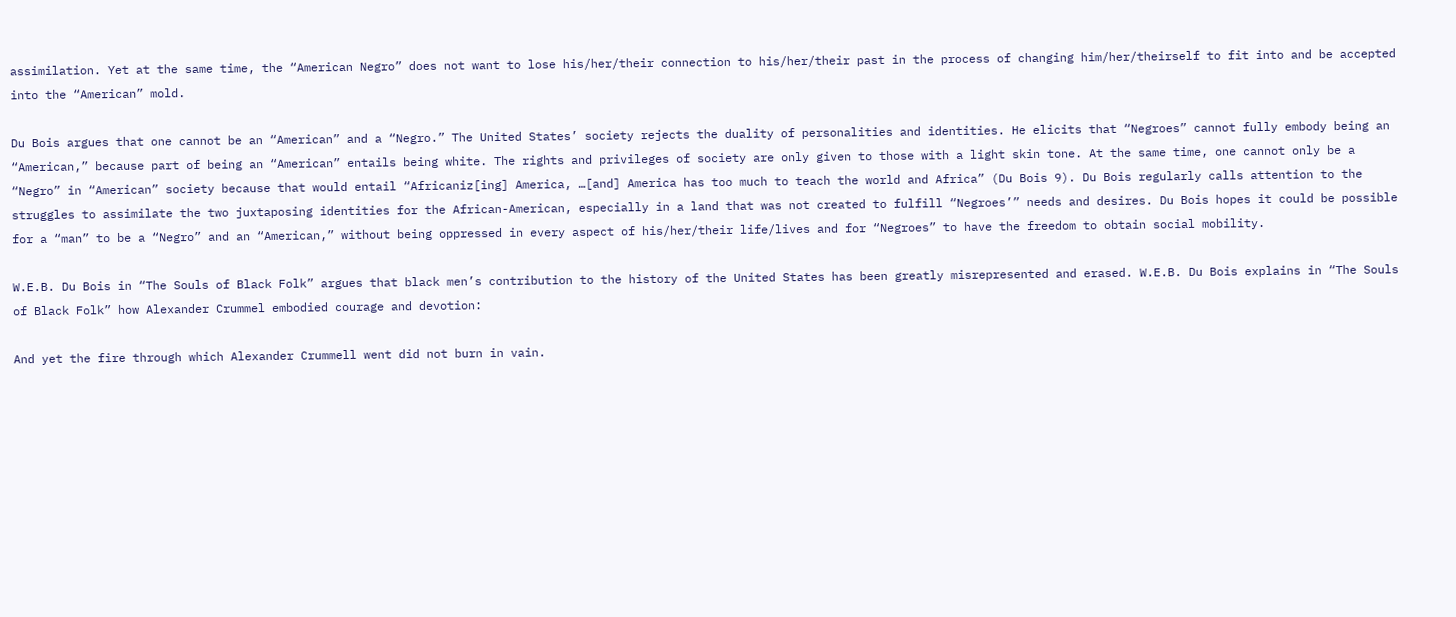assimilation. Yet at the same time, the “American Negro” does not want to lose his/her/their connection to his/her/their past in the process of changing him/her/theirself to fit into and be accepted into the “American” mold.

Du Bois argues that one cannot be an “American” and a “Negro.” The United States’ society rejects the duality of personalities and identities. He elicits that “Negroes” cannot fully embody being an “American,” because part of being an “American” entails being white. The rights and privileges of society are only given to those with a light skin tone. At the same time, one cannot only be a “Negro” in “American” society because that would entail “Africaniz[ing] America, …[and] America has too much to teach the world and Africa” (Du Bois 9). Du Bois regularly calls attention to the struggles to assimilate the two juxtaposing identities for the African-American, especially in a land that was not created to fulfill “Negroes’” needs and desires. Du Bois hopes it could be possible for a “man” to be a “Negro” and an “American,” without being oppressed in every aspect of his/her/their life/lives and for “Negroes” to have the freedom to obtain social mobility.

W.E.B. Du Bois in “The Souls of Black Folk” argues that black men’s contribution to the history of the United States has been greatly misrepresented and erased. W.E.B. Du Bois explains in “The Souls of Black Folk” how Alexander Crummel embodied courage and devotion:

And yet the fire through which Alexander Crummell went did not burn in vain.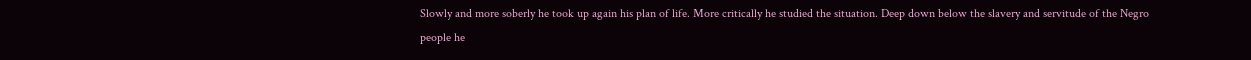Slowly and more soberly he took up again his plan of life. More critically he studied the situation. Deep down below the slavery and servitude of the Negro people he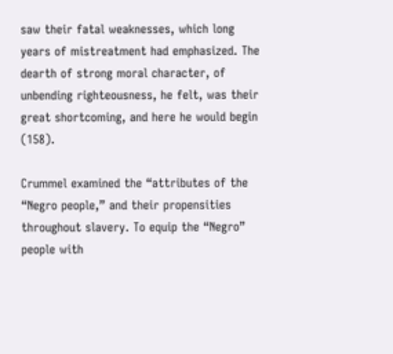saw their fatal weaknesses, which long years of mistreatment had emphasized. The dearth of strong moral character, of unbending righteousness, he felt, was their great shortcoming, and here he would begin (158).

Crummel examined the “attributes of the “Negro people,” and their propensities throughout slavery. To equip the “Negro” people with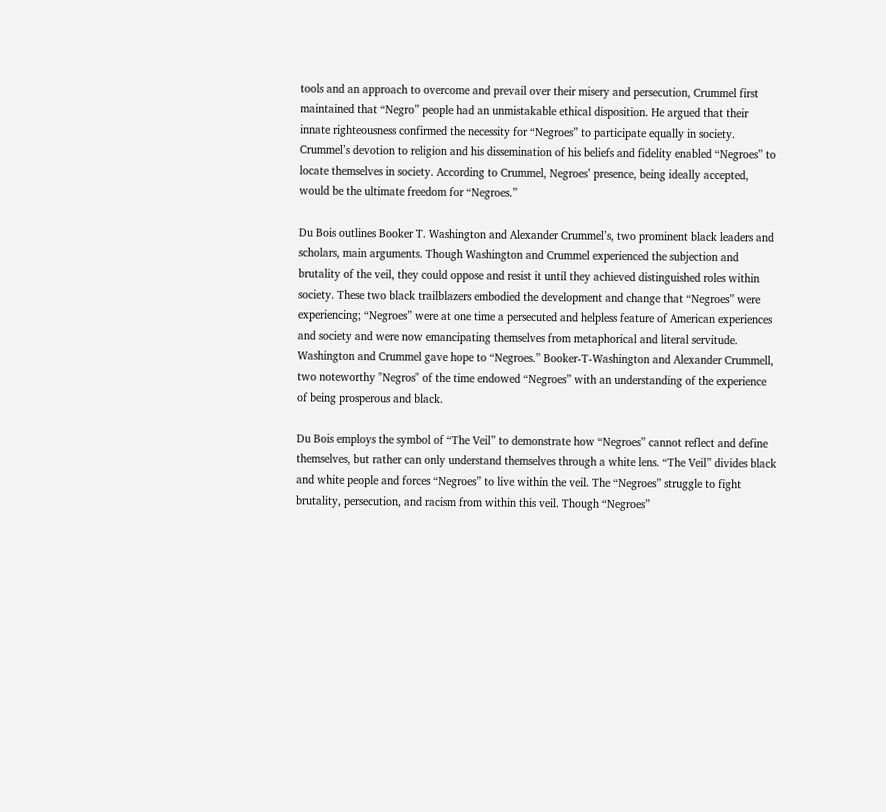tools and an approach to overcome and prevail over their misery and persecution, Crummel first maintained that “Negro” people had an unmistakable ethical disposition. He argued that their innate righteousness confirmed the necessity for “Negroes” to participate equally in society. Crummel’s devotion to religion and his dissemination of his beliefs and fidelity enabled “Negroes” to locate themselves in society. According to Crummel, Negroes’ presence, being ideally accepted, would be the ultimate freedom for “Negroes.”

Du Bois outlines Booker T. Washington and Alexander Crummel’s, two prominent black leaders and scholars, main arguments. Though Washington and Crummel experienced the subjection and brutality of the veil, they could oppose and resist it until they achieved distinguished roles within society. These two black trailblazers embodied the development and change that “Negroes” were experiencing; “Negroes” were at one time a persecuted and helpless feature of American experiences and society and were now emancipating themselves from metaphorical and literal servitude. Washington and Crummel gave hope to “Negroes.” Booker-T-Washington and Alexander Crummell, two noteworthy "Negros" of the time endowed “Negroes” with an understanding of the experience of being prosperous and black.

Du Bois employs the symbol of “The Veil” to demonstrate how “Negroes” cannot reflect and define themselves, but rather can only understand themselves through a white lens. “The Veil” divides black and white people and forces “Negroes” to live within the veil. The “Negroes” struggle to fight brutality, persecution, and racism from within this veil. Though “Negroes”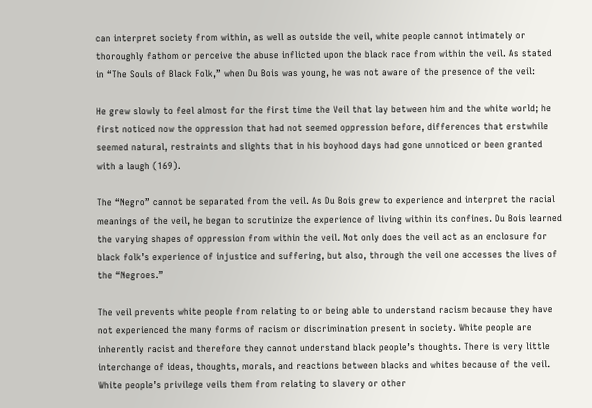can interpret society from within, as well as outside the veil, white people cannot intimately or thoroughly fathom or perceive the abuse inflicted upon the black race from within the veil. As stated in “The Souls of Black Folk,” when Du Bois was young, he was not aware of the presence of the veil:

He grew slowly to feel almost for the first time the Veil that lay between him and the white world; he first noticed now the oppression that had not seemed oppression before, differences that erstwhile seemed natural, restraints and slights that in his boyhood days had gone unnoticed or been granted with a laugh (169).

The “Negro” cannot be separated from the veil. As Du Bois grew to experience and interpret the racial meanings of the veil, he began to scrutinize the experience of living within its confines. Du Bois learned the varying shapes of oppression from within the veil. Not only does the veil act as an enclosure for black folk’s experience of injustice and suffering, but also, through the veil one accesses the lives of the “Negroes.”

The veil prevents white people from relating to or being able to understand racism because they have not experienced the many forms of racism or discrimination present in society. White people are inherently racist and therefore they cannot understand black people’s thoughts. There is very little interchange of ideas, thoughts, morals, and reactions between blacks and whites because of the veil. White people’s privilege veils them from relating to slavery or other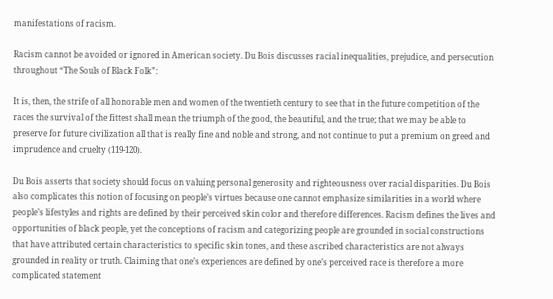manifestations of racism.

Racism cannot be avoided or ignored in American society. Du Bois discusses racial inequalities, prejudice, and persecution throughout “The Souls of Black Folk”:

It is, then, the strife of all honorable men and women of the twentieth century to see that in the future competition of the races the survival of the fittest shall mean the triumph of the good, the beautiful, and the true; that we may be able to preserve for future civilization all that is really fine and noble and strong, and not continue to put a premium on greed and imprudence and cruelty (119-120).

Du Bois asserts that society should focus on valuing personal generosity and righteousness over racial disparities. Du Bois also complicates this notion of focusing on people’s virtues because one cannot emphasize similarities in a world where people’s lifestyles and rights are defined by their perceived skin color and therefore differences. Racism defines the lives and opportunities of black people, yet the conceptions of racism and categorizing people are grounded in social constructions that have attributed certain characteristics to specific skin tones, and these ascribed characteristics are not always grounded in reality or truth. Claiming that one’s experiences are defined by one’s perceived race is therefore a more complicated statement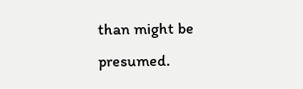than might be presumed.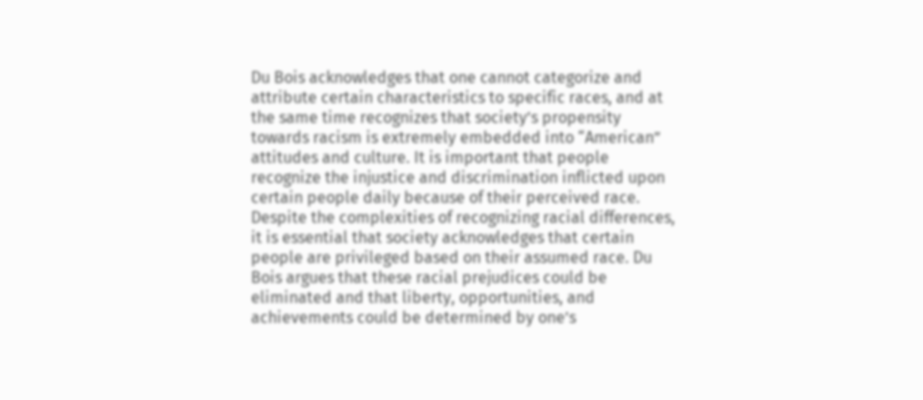Du Bois acknowledges that one cannot categorize and attribute certain characteristics to specific races, and at the same time recognizes that society’s propensity towards racism is extremely embedded into “American” attitudes and culture. It is important that people recognize the injustice and discrimination inflicted upon certain people daily because of their perceived race. Despite the complexities of recognizing racial differences, it is essential that society acknowledges that certain people are privileged based on their assumed race. Du Bois argues that these racial prejudices could be eliminated and that liberty, opportunities, and achievements could be determined by one’s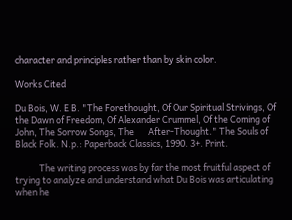character and principles rather than by skin color.

Works Cited

Du Bois, W. E B. "The Forethought, Of Our Spiritual Strivings, Of the Dawn of Freedom, Of Alexander Crummel, Of the Coming of John, The Sorrow Songs, The       After-Thought." The Souls of Black Folk. N.p.: Paperback Classics, 1990. 3+. Print.

            The writing process was by far the most fruitful aspect of trying to analyze and understand what Du Bois was articulating when he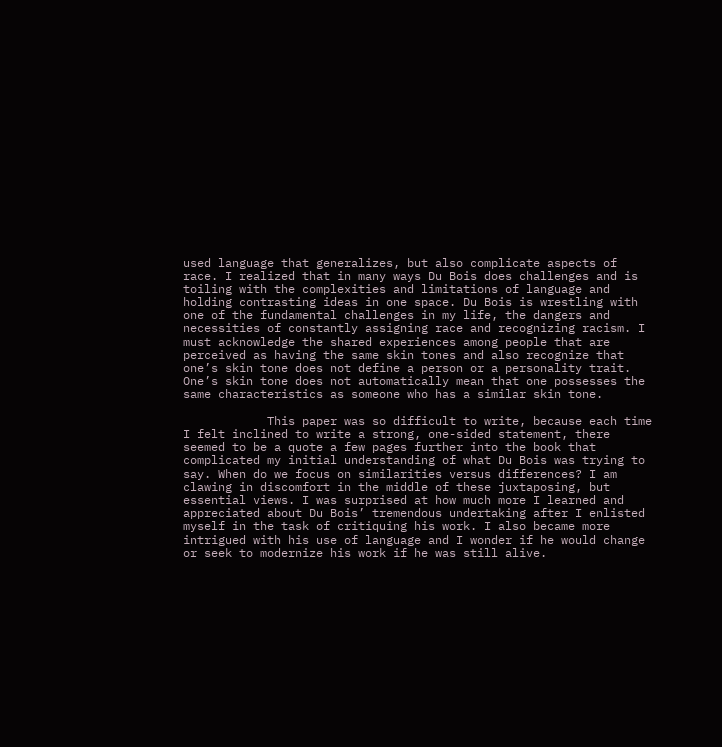used language that generalizes, but also complicate aspects of race. I realized that in many ways Du Bois does challenges and is toiling with the complexities and limitations of language and holding contrasting ideas in one space. Du Bois is wrestling with one of the fundamental challenges in my life, the dangers and necessities of constantly assigning race and recognizing racism. I must acknowledge the shared experiences among people that are perceived as having the same skin tones and also recognize that one’s skin tone does not define a person or a personality trait. One’s skin tone does not automatically mean that one possesses the same characteristics as someone who has a similar skin tone.

            This paper was so difficult to write, because each time I felt inclined to write a strong, one-sided statement, there seemed to be a quote a few pages further into the book that complicated my initial understanding of what Du Bois was trying to say. When do we focus on similarities versus differences? I am clawing in discomfort in the middle of these juxtaposing, but essential views. I was surprised at how much more I learned and appreciated about Du Bois’ tremendous undertaking after I enlisted myself in the task of critiquing his work. I also became more intrigued with his use of language and I wonder if he would change or seek to modernize his work if he was still alive.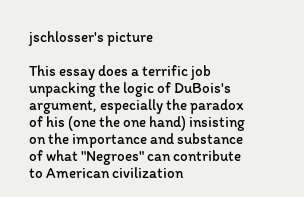jschlosser's picture

This essay does a terrific job unpacking the logic of DuBois's argument, especially the paradox of his (one the one hand) insisting on the importance and substance of what "Negroes" can contribute to American civilization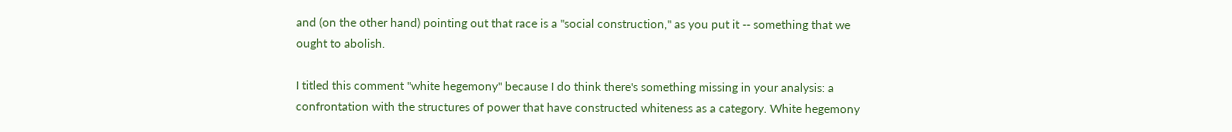and (on the other hand) pointing out that race is a "social construction," as you put it -- something that we ought to abolish.

I titled this comment "white hegemony" because I do think there's something missing in your analysis: a confrontation with the structures of power that have constructed whiteness as a category. White hegemony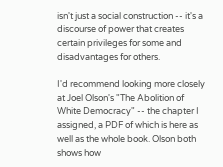isn't just a social construction -- it's a discourse of power that creates certain privileges for some and disadvantages for others.

I'd recommend looking more closely at Joel Olson's "The Abolition of White Democracy" -- the chapter I assigned, a PDF of which is here as well as the whole book. Olson both shows how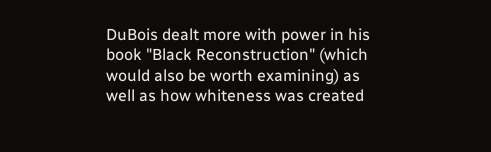DuBois dealt more with power in his book "Black Reconstruction" (which would also be worth examining) as well as how whiteness was created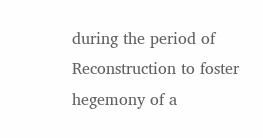during the period of Reconstruction to foster hegemony of a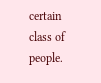certain class of people.